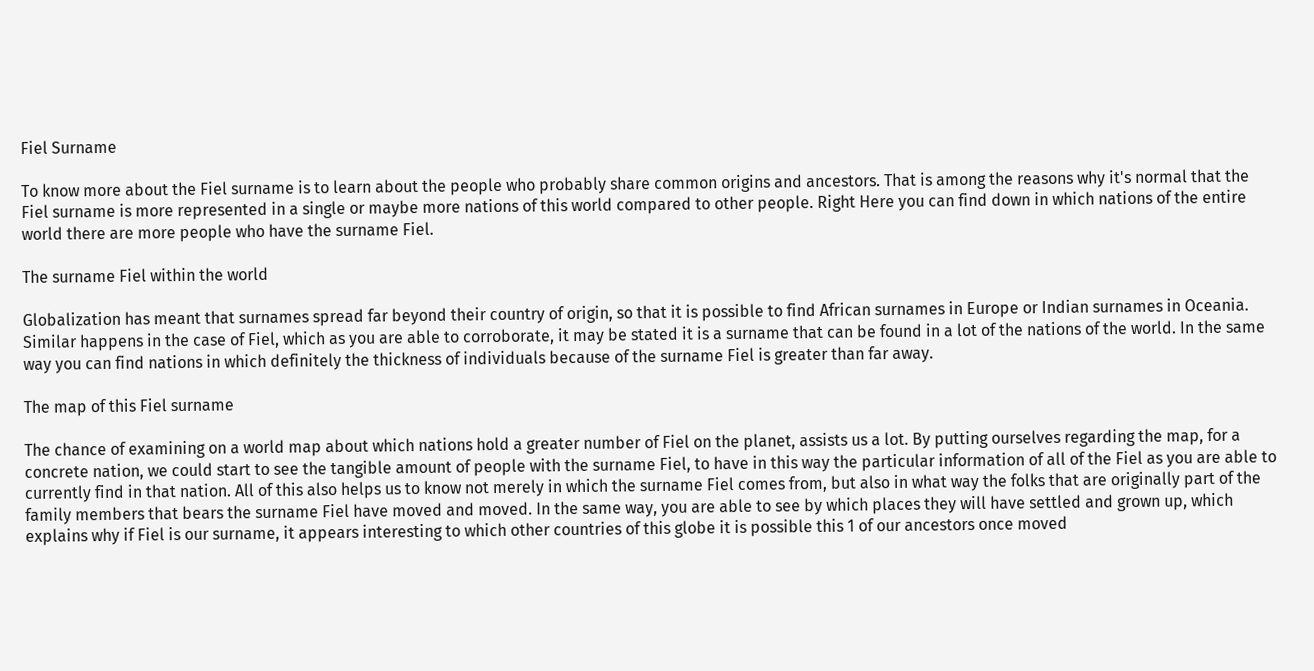Fiel Surname

To know more about the Fiel surname is to learn about the people who probably share common origins and ancestors. That is among the reasons why it's normal that the Fiel surname is more represented in a single or maybe more nations of this world compared to other people. Right Here you can find down in which nations of the entire world there are more people who have the surname Fiel.

The surname Fiel within the world

Globalization has meant that surnames spread far beyond their country of origin, so that it is possible to find African surnames in Europe or Indian surnames in Oceania. Similar happens in the case of Fiel, which as you are able to corroborate, it may be stated it is a surname that can be found in a lot of the nations of the world. In the same way you can find nations in which definitely the thickness of individuals because of the surname Fiel is greater than far away.

The map of this Fiel surname

The chance of examining on a world map about which nations hold a greater number of Fiel on the planet, assists us a lot. By putting ourselves regarding the map, for a concrete nation, we could start to see the tangible amount of people with the surname Fiel, to have in this way the particular information of all of the Fiel as you are able to currently find in that nation. All of this also helps us to know not merely in which the surname Fiel comes from, but also in what way the folks that are originally part of the family members that bears the surname Fiel have moved and moved. In the same way, you are able to see by which places they will have settled and grown up, which explains why if Fiel is our surname, it appears interesting to which other countries of this globe it is possible this 1 of our ancestors once moved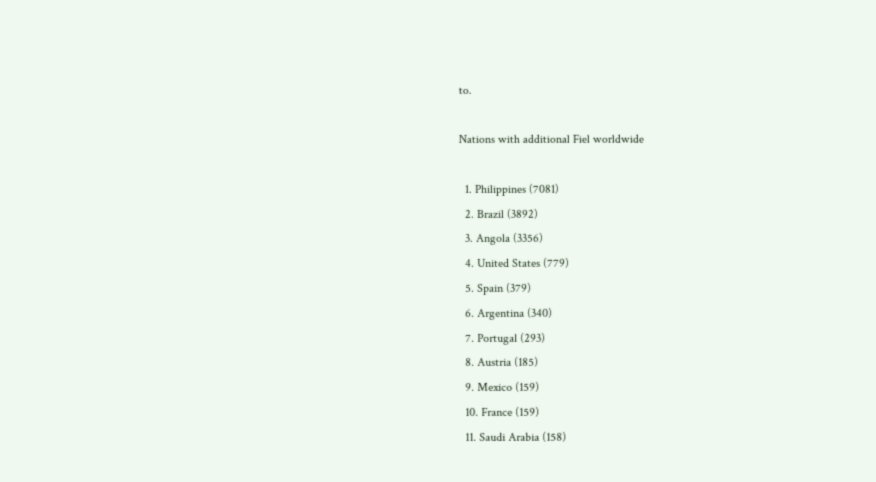to.

Nations with additional Fiel worldwide

  1. Philippines (7081)
  2. Brazil (3892)
  3. Angola (3356)
  4. United States (779)
  5. Spain (379)
  6. Argentina (340)
  7. Portugal (293)
  8. Austria (185)
  9. Mexico (159)
  10. France (159)
  11. Saudi Arabia (158)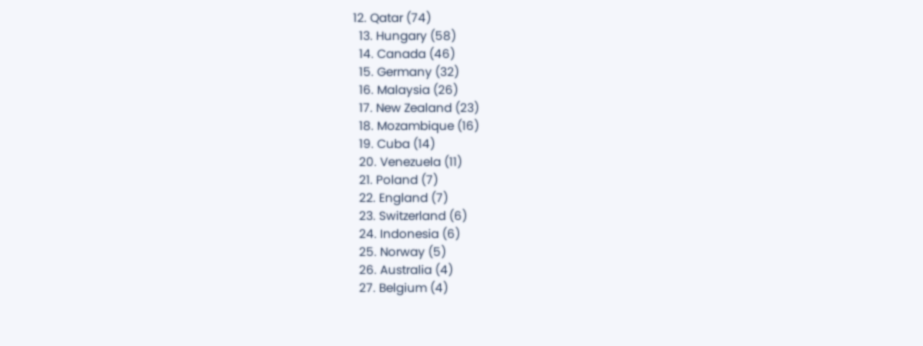12. Qatar (74)
  13. Hungary (58)
  14. Canada (46)
  15. Germany (32)
  16. Malaysia (26)
  17. New Zealand (23)
  18. Mozambique (16)
  19. Cuba (14)
  20. Venezuela (11)
  21. Poland (7)
  22. England (7)
  23. Switzerland (6)
  24. Indonesia (6)
  25. Norway (5)
  26. Australia (4)
  27. Belgium (4)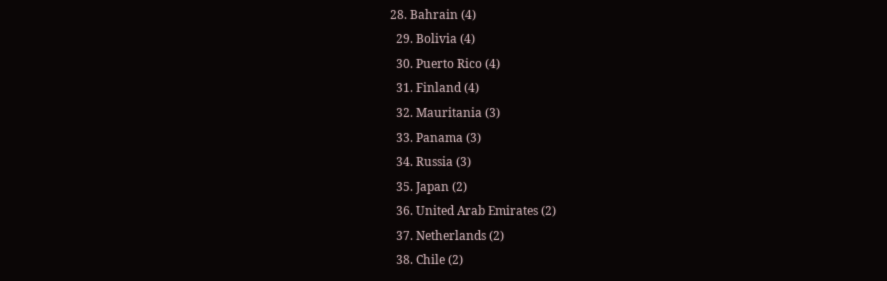28. Bahrain (4)
  29. Bolivia (4)
  30. Puerto Rico (4)
  31. Finland (4)
  32. Mauritania (3)
  33. Panama (3)
  34. Russia (3)
  35. Japan (2)
  36. United Arab Emirates (2)
  37. Netherlands (2)
  38. Chile (2)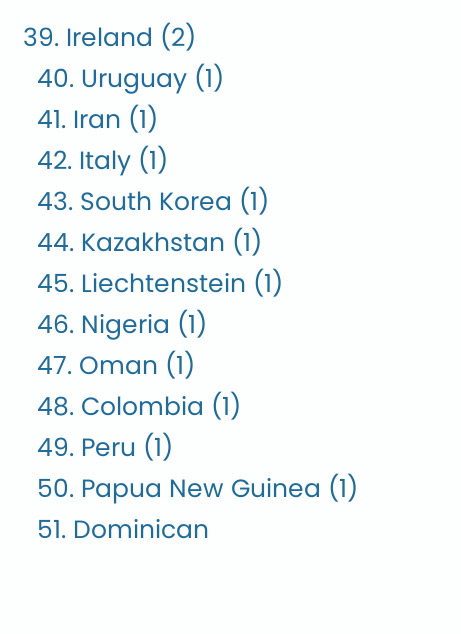39. Ireland (2)
  40. Uruguay (1)
  41. Iran (1)
  42. Italy (1)
  43. South Korea (1)
  44. Kazakhstan (1)
  45. Liechtenstein (1)
  46. Nigeria (1)
  47. Oman (1)
  48. Colombia (1)
  49. Peru (1)
  50. Papua New Guinea (1)
  51. Dominican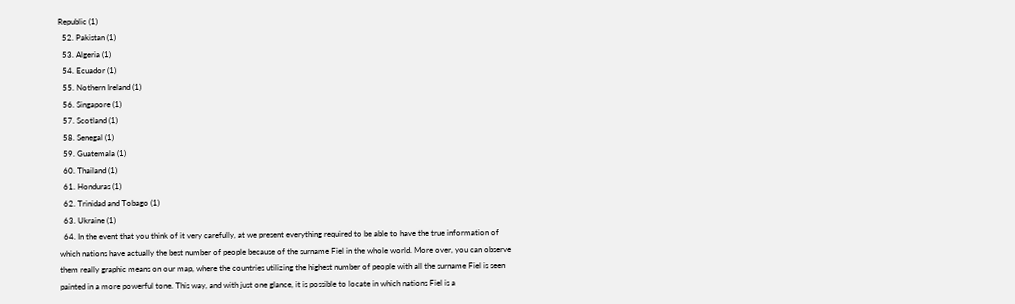Republic (1)
  52. Pakistan (1)
  53. Algeria (1)
  54. Ecuador (1)
  55. Nothern Ireland (1)
  56. Singapore (1)
  57. Scotland (1)
  58. Senegal (1)
  59. Guatemala (1)
  60. Thailand (1)
  61. Honduras (1)
  62. Trinidad and Tobago (1)
  63. Ukraine (1)
  64. In the event that you think of it very carefully, at we present everything required to be able to have the true information of which nations have actually the best number of people because of the surname Fiel in the whole world. More over, you can observe them really graphic means on our map, where the countries utilizing the highest number of people with all the surname Fiel is seen painted in a more powerful tone. This way, and with just one glance, it is possible to locate in which nations Fiel is a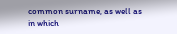common surname, as well as in which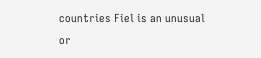countries Fiel is an unusual or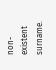non-existent surname.